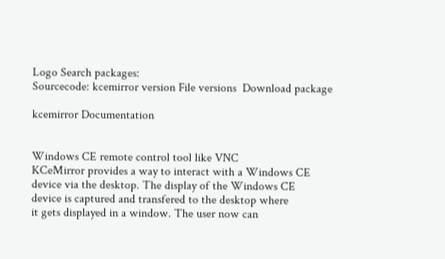Logo Search packages:
Sourcecode: kcemirror version File versions  Download package

kcemirror Documentation


Windows CE remote control tool like VNC
KCeMirror provides a way to interact with a Windows CE
device via the desktop. The display of the Windows CE
device is captured and transfered to the desktop where
it gets displayed in a window. The user now can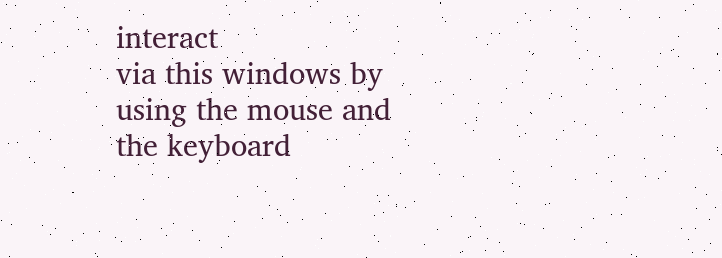interact
via this windows by using the mouse and the keyboard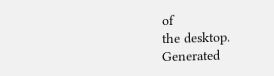of
the desktop.
Generated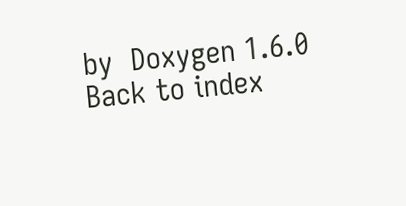by  Doxygen 1.6.0   Back to index